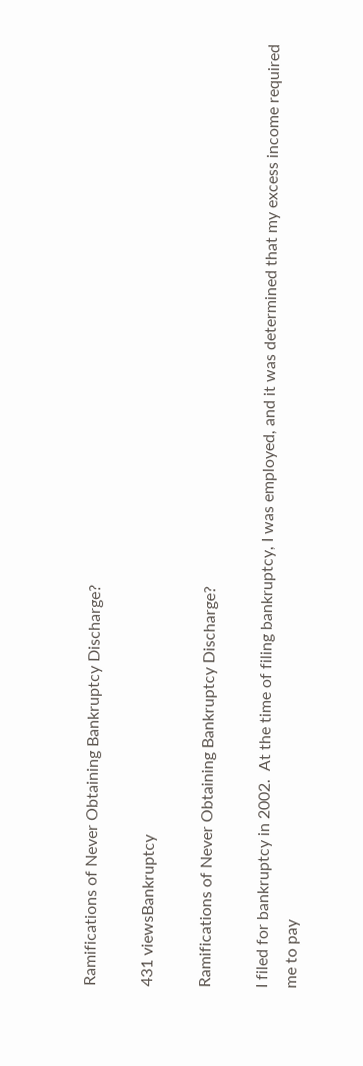Ramifications of Never Obtaining Bankruptcy Discharge?

431 viewsBankruptcy

Ramifications of Never Obtaining Bankruptcy Discharge?

I filed for bankruptcy in 2002.  At the time of filing bankruptcy, I was employed, and it was determined that my excess income required me to pay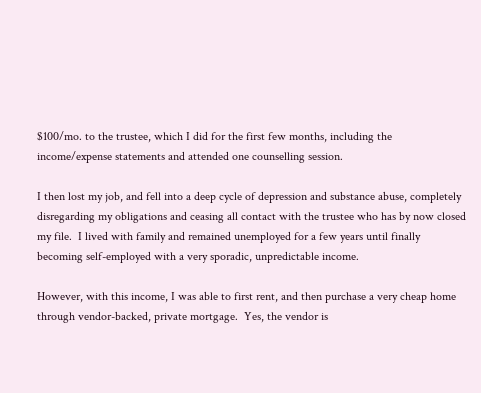$100/mo. to the trustee, which I did for the first few months, including the income/expense statements and attended one counselling session.

I then lost my job, and fell into a deep cycle of depression and substance abuse, completely disregarding my obligations and ceasing all contact with the trustee who has by now closed my file.  I lived with family and remained unemployed for a few years until finally becoming self-employed with a very sporadic, unpredictable income.

However, with this income, I was able to first rent, and then purchase a very cheap home through vendor-backed, private mortgage.  Yes, the vendor is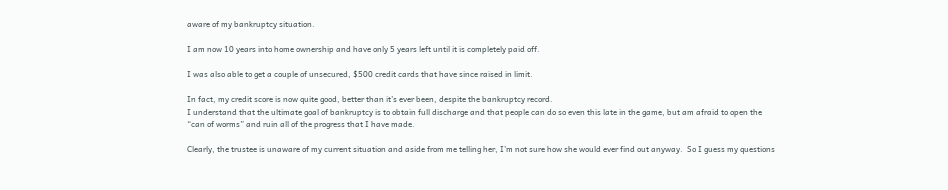aware of my bankruptcy situation.

I am now 10 years into home ownership and have only 5 years left until it is completely paid off.

I was also able to get a couple of unsecured, $500 credit cards that have since raised in limit.

In fact, my credit score is now quite good, better than it’s ever been, despite the bankruptcy record.
I understand that the ultimate goal of bankruptcy is to obtain full discharge and that people can do so even this late in the game, but am afraid to open the “can of worms” and ruin all of the progress that I have made.

Clearly, the trustee is unaware of my current situation and aside from me telling her, I’m not sure how she would ever find out anyway.  So I guess my questions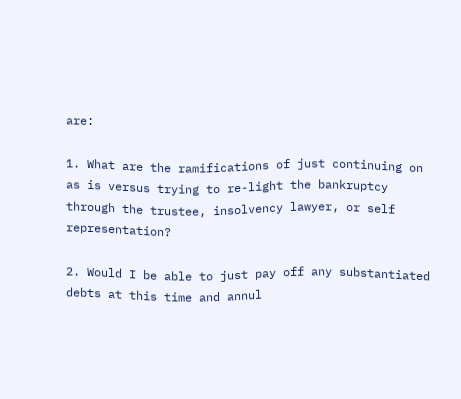are:

1. What are the ramifications of just continuing on as is versus trying to re-light the bankruptcy through the trustee, insolvency lawyer, or self representation?

2. Would I be able to just pay off any substantiated debts at this time and annul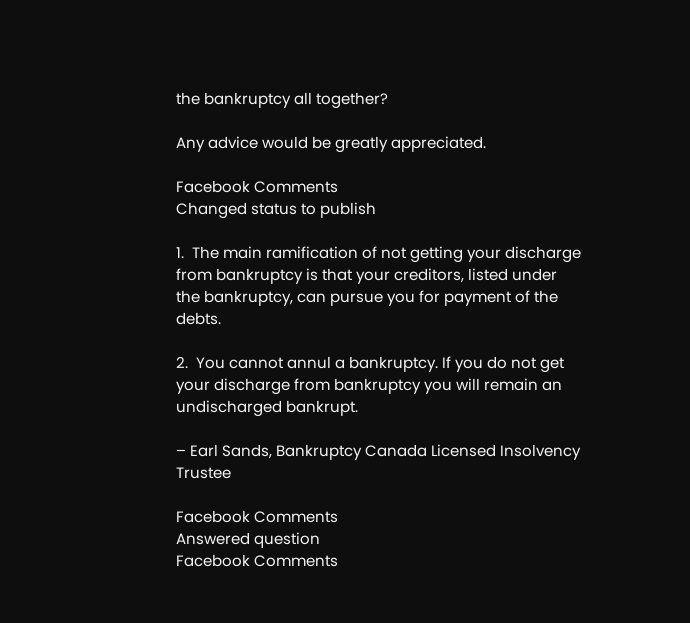the bankruptcy all together?

Any advice would be greatly appreciated.

Facebook Comments
Changed status to publish

1.  The main ramification of not getting your discharge from bankruptcy is that your creditors, listed under the bankruptcy, can pursue you for payment of the debts.

2.  You cannot annul a bankruptcy. If you do not get your discharge from bankruptcy you will remain an undischarged bankrupt.

– Earl Sands, Bankruptcy Canada Licensed Insolvency Trustee

Facebook Comments
Answered question
Facebook Comments